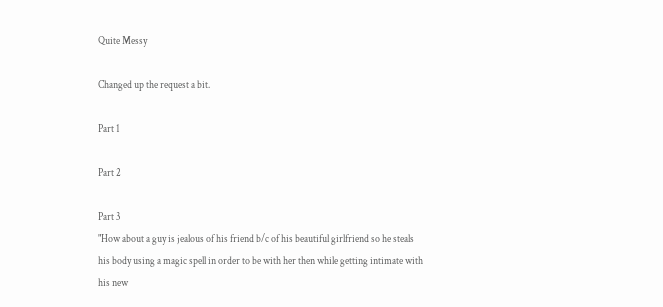Quite Messy

Changed up the request a bit.

Part 1

Part 2

Part 3
"How about a guy is jealous of his friend b/c of his beautiful girlfriend so he steals his body using a magic spell in order to be with her then while getting intimate with his new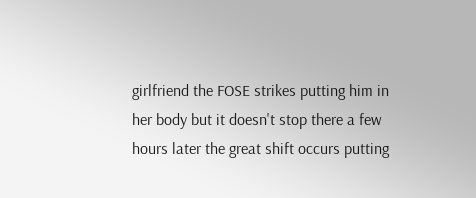girlfriend the FOSE strikes putting him in her body but it doesn't stop there a few hours later the great shift occurs putting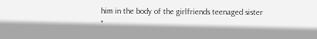him in the body of the girlfriends teenaged sister "